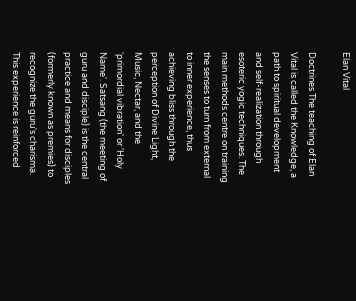Elan Vital

Doctrines The teaching of Elan Vital is called the Knowledge, a path to spiritual development and self-realization through esoteric yogic techniques. The main methods centre on training the senses to turn from external to inner experience, thus achieving bliss through the perception of Divine Light, Music, Nectar, and the 'primordial vibration' or 'Holy Name'. Satsang (the meeting of guru and disciple) is the central practice and means for disciples (formerly known as premies) to recognize the guru's charisma. This experience is reinforced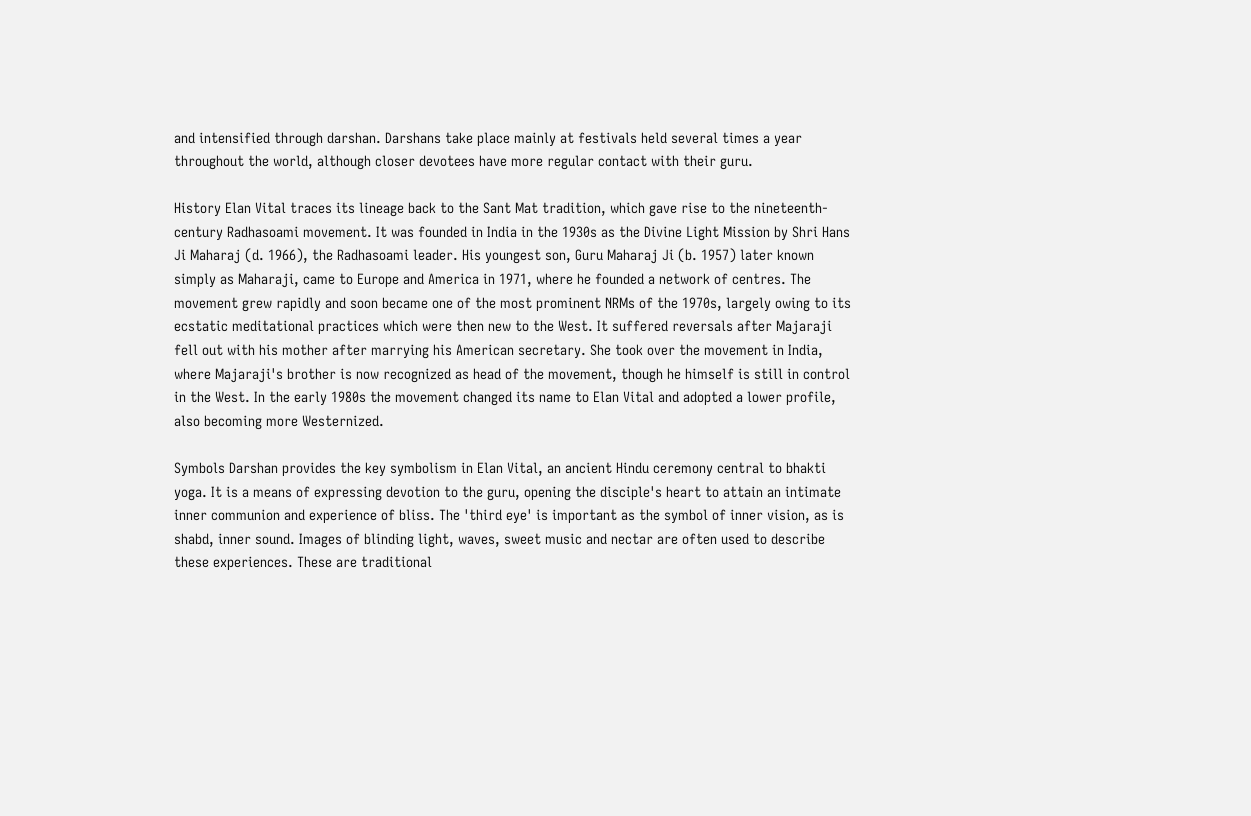and intensified through darshan. Darshans take place mainly at festivals held several times a year throughout the world, although closer devotees have more regular contact with their guru.

History Elan Vital traces its lineage back to the Sant Mat tradition, which gave rise to the nineteenth-century Radhasoami movement. It was founded in India in the 1930s as the Divine Light Mission by Shri Hans Ji Maharaj (d. 1966), the Radhasoami leader. His youngest son, Guru Maharaj Ji (b. 1957) later known simply as Maharaji, came to Europe and America in 1971, where he founded a network of centres. The movement grew rapidly and soon became one of the most prominent NRMs of the 1970s, largely owing to its ecstatic meditational practices which were then new to the West. It suffered reversals after Majaraji fell out with his mother after marrying his American secretary. She took over the movement in India, where Majaraji's brother is now recognized as head of the movement, though he himself is still in control in the West. In the early 1980s the movement changed its name to Elan Vital and adopted a lower profile, also becoming more Westernized.

Symbols Darshan provides the key symbolism in Elan Vital, an ancient Hindu ceremony central to bhakti yoga. It is a means of expressing devotion to the guru, opening the disciple's heart to attain an intimate inner communion and experience of bliss. The 'third eye' is important as the symbol of inner vision, as is shabd, inner sound. Images of blinding light, waves, sweet music and nectar are often used to describe these experiences. These are traditional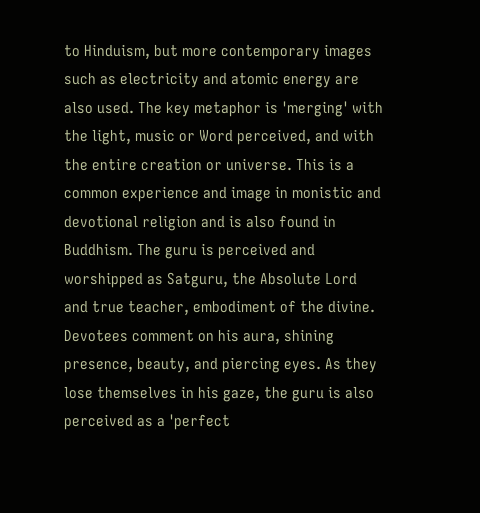to Hinduism, but more contemporary images such as electricity and atomic energy are also used. The key metaphor is 'merging' with the light, music or Word perceived, and with the entire creation or universe. This is a common experience and image in monistic and devotional religion and is also found in Buddhism. The guru is perceived and worshipped as Satguru, the Absolute Lord and true teacher, embodiment of the divine. Devotees comment on his aura, shining presence, beauty, and piercing eyes. As they lose themselves in his gaze, the guru is also perceived as a 'perfect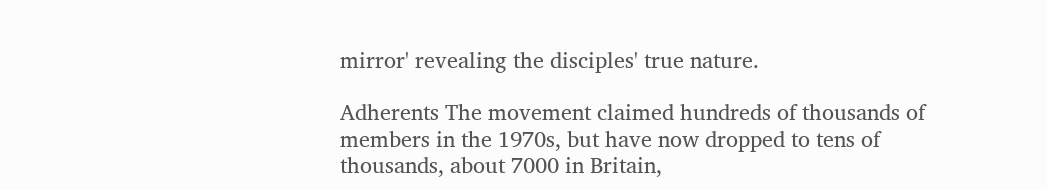mirror' revealing the disciples' true nature.

Adherents The movement claimed hundreds of thousands of members in the 1970s, but have now dropped to tens of thousands, about 7000 in Britain,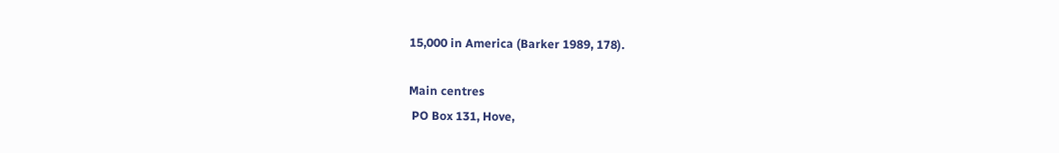15,000 in America (Barker 1989, 178).

Main centres
 PO Box 131, Hove,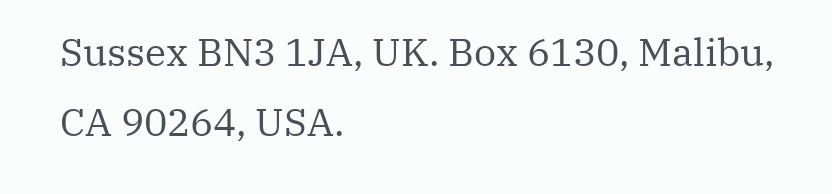Sussex BN3 1JA, UK. Box 6130, Malibu, CA 90264, USA.